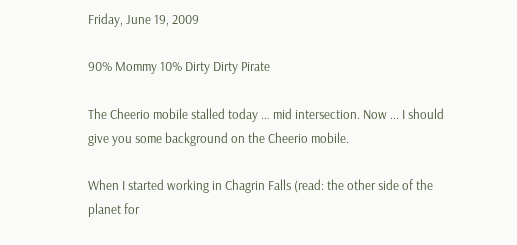Friday, June 19, 2009

90% Mommy 10% Dirty Dirty Pirate

The Cheerio mobile stalled today … mid intersection. Now ... I should give you some background on the Cheerio mobile.

When I started working in Chagrin Falls (read: the other side of the planet for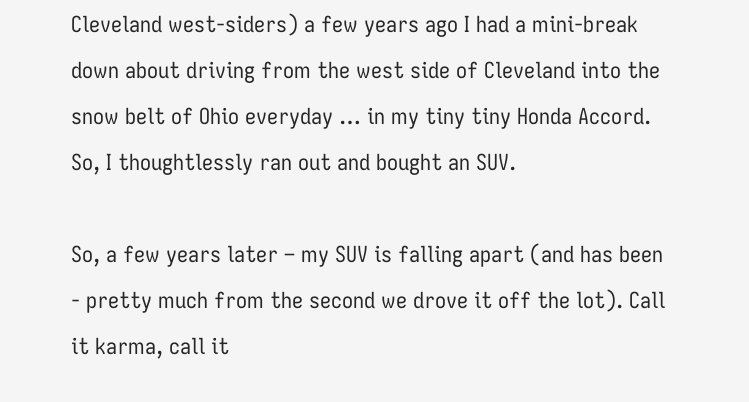Cleveland west-siders) a few years ago I had a mini-break down about driving from the west side of Cleveland into the snow belt of Ohio everyday … in my tiny tiny Honda Accord. So, I thoughtlessly ran out and bought an SUV.

So, a few years later – my SUV is falling apart (and has been - pretty much from the second we drove it off the lot). Call it karma, call it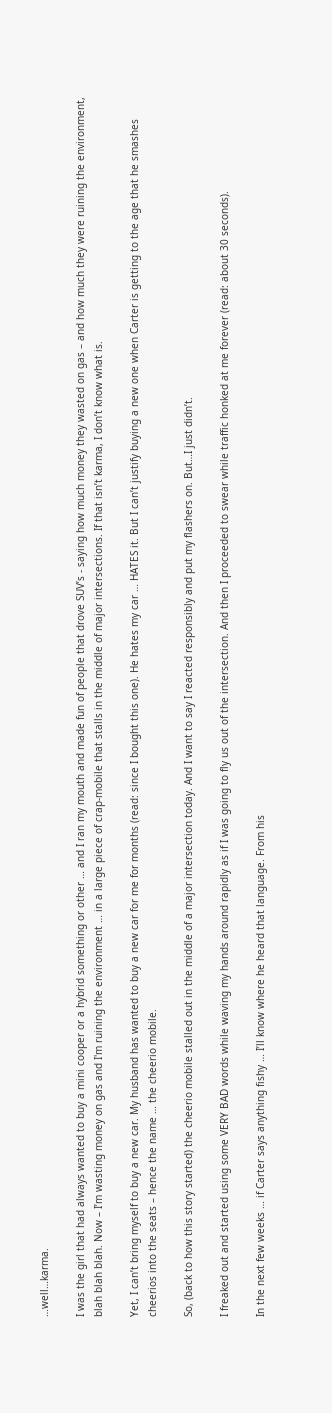…well…karma.

I was the girl that had always wanted to buy a mini cooper or a hybrid something or other … and I ran my mouth and made fun of people that drove SUV’s - saying how much money they wasted on gas – and how much they were ruining the environment, blah blah blah. Now – I’m wasting money on gas and I'm ruining the environment … in a large piece of crap-mobile that stalls in the middle of major intersections. If that isn’t karma, I don’t know what is.

Yet, I can’t bring myself to buy a new car. My husband has wanted to buy a new car for me for months (read: since I bought this one). He hates my car … HATES it. But I can’t justify buying a new one when Carter is getting to the age that he smashes cheerios into the seats – hence the name … the cheerio mobile.

So, (back to how this story started) the cheerio mobile stalled out in the middle of a major intersection today. And I want to say I reacted responsibly and put my flashers on. But…I just didn’t.

I freaked out and started using some VERY BAD words while waving my hands around rapidly as if I was going to fly us out of the intersection. And then I proceeded to swear while traffic honked at me forever (read: about 30 seconds).

In the next few weeks … if Carter says anything fishy … I’ll know where he heard that language. From his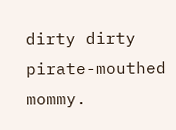dirty dirty pirate-mouthed mommy.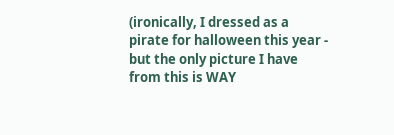(ironically, I dressed as a pirate for halloween this year - but the only picture I have from this is WAY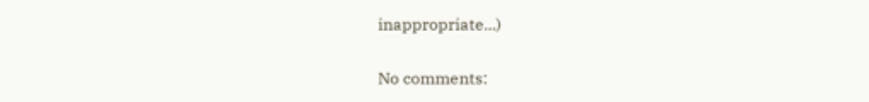inappropriate...)

No comments: